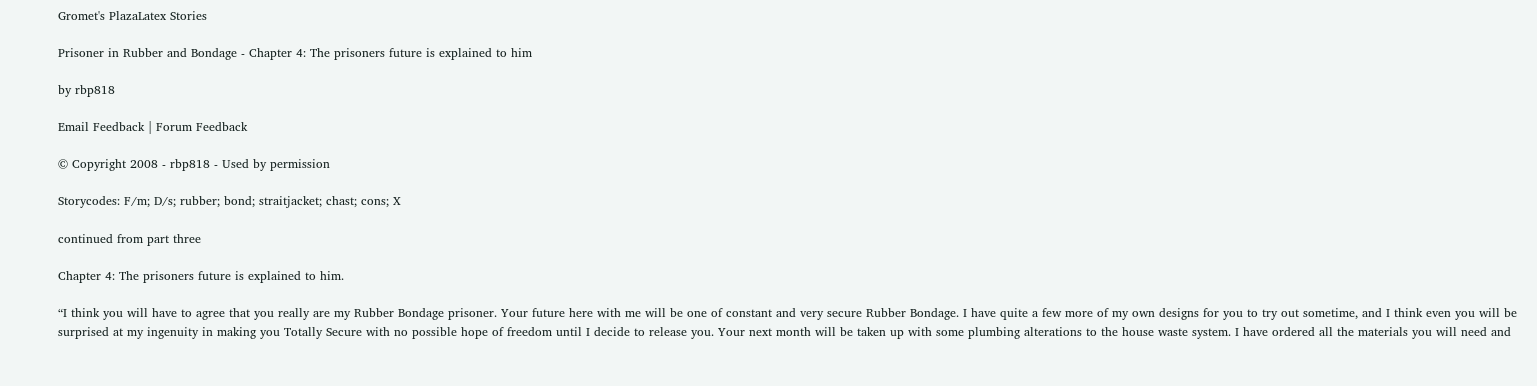Gromet's PlazaLatex Stories

Prisoner in Rubber and Bondage - Chapter 4: The prisoners future is explained to him

by rbp818

Email Feedback | Forum Feedback

© Copyright 2008 - rbp818 - Used by permission

Storycodes: F/m; D/s; rubber; bond; straitjacket; chast; cons; X

continued from part three

Chapter 4: The prisoners future is explained to him.

“I think you will have to agree that you really are my Rubber Bondage prisoner. Your future here with me will be one of constant and very secure Rubber Bondage. I have quite a few more of my own designs for you to try out sometime, and I think even you will be surprised at my ingenuity in making you Totally Secure with no possible hope of freedom until I decide to release you. Your next month will be taken up with some plumbing alterations to the house waste system. I have ordered all the materials you will need and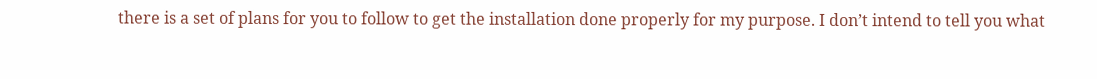there is a set of plans for you to follow to get the installation done properly for my purpose. I don’t intend to tell you what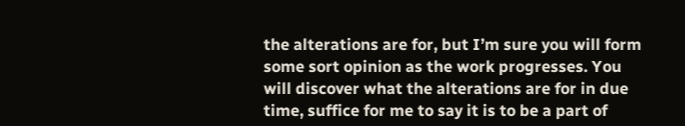the alterations are for, but I’m sure you will form some sort opinion as the work progresses. You will discover what the alterations are for in due time, suffice for me to say it is to be a part of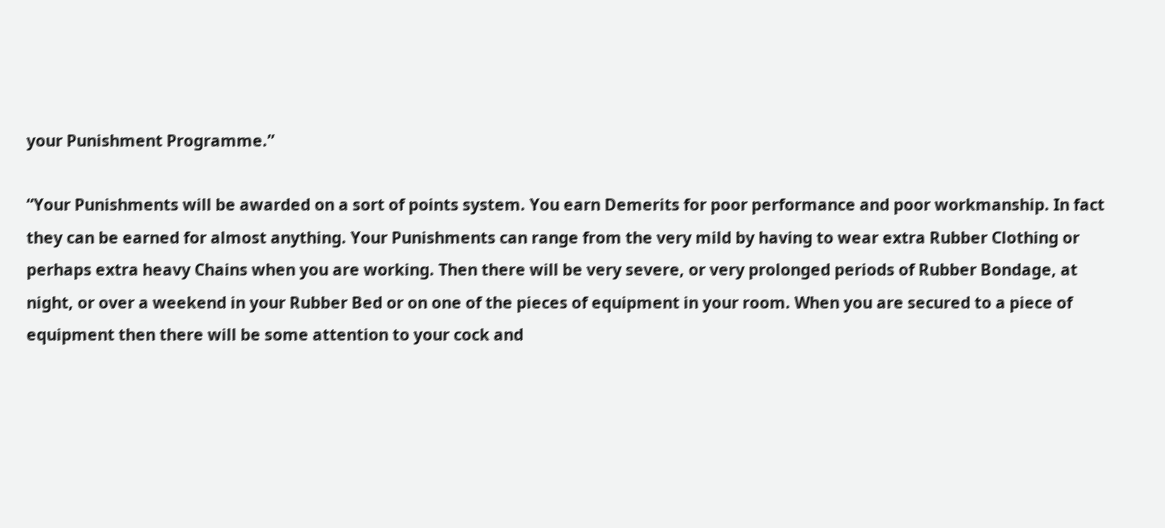your Punishment Programme.”

“Your Punishments will be awarded on a sort of points system. You earn Demerits for poor performance and poor workmanship. In fact they can be earned for almost anything. Your Punishments can range from the very mild by having to wear extra Rubber Clothing or perhaps extra heavy Chains when you are working. Then there will be very severe, or very prolonged periods of Rubber Bondage, at night, or over a weekend in your Rubber Bed or on one of the pieces of equipment in your room. When you are secured to a piece of equipment then there will be some attention to your cock and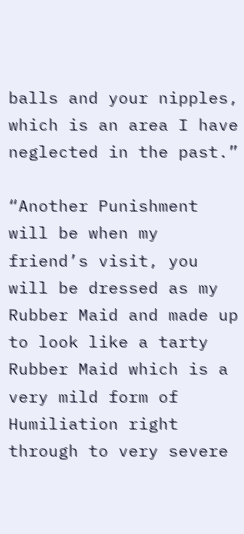balls and your nipples, which is an area I have neglected in the past.”

“Another Punishment will be when my friend’s visit, you will be dressed as my Rubber Maid and made up to look like a tarty Rubber Maid which is a very mild form of Humiliation right through to very severe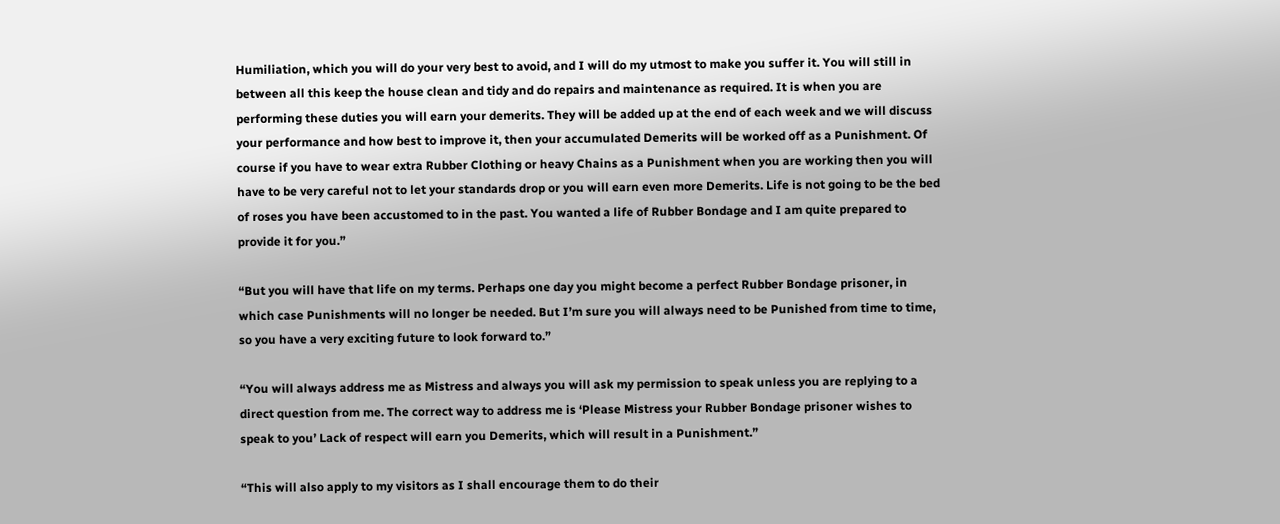Humiliation, which you will do your very best to avoid, and I will do my utmost to make you suffer it. You will still in between all this keep the house clean and tidy and do repairs and maintenance as required. It is when you are performing these duties you will earn your demerits. They will be added up at the end of each week and we will discuss your performance and how best to improve it, then your accumulated Demerits will be worked off as a Punishment. Of course if you have to wear extra Rubber Clothing or heavy Chains as a Punishment when you are working then you will have to be very careful not to let your standards drop or you will earn even more Demerits. Life is not going to be the bed of roses you have been accustomed to in the past. You wanted a life of Rubber Bondage and I am quite prepared to provide it for you.”

“But you will have that life on my terms. Perhaps one day you might become a perfect Rubber Bondage prisoner, in which case Punishments will no longer be needed. But I’m sure you will always need to be Punished from time to time, so you have a very exciting future to look forward to.”

“You will always address me as Mistress and always you will ask my permission to speak unless you are replying to a direct question from me. The correct way to address me is ‘Please Mistress your Rubber Bondage prisoner wishes to speak to you’ Lack of respect will earn you Demerits, which will result in a Punishment.”

“This will also apply to my visitors as I shall encourage them to do their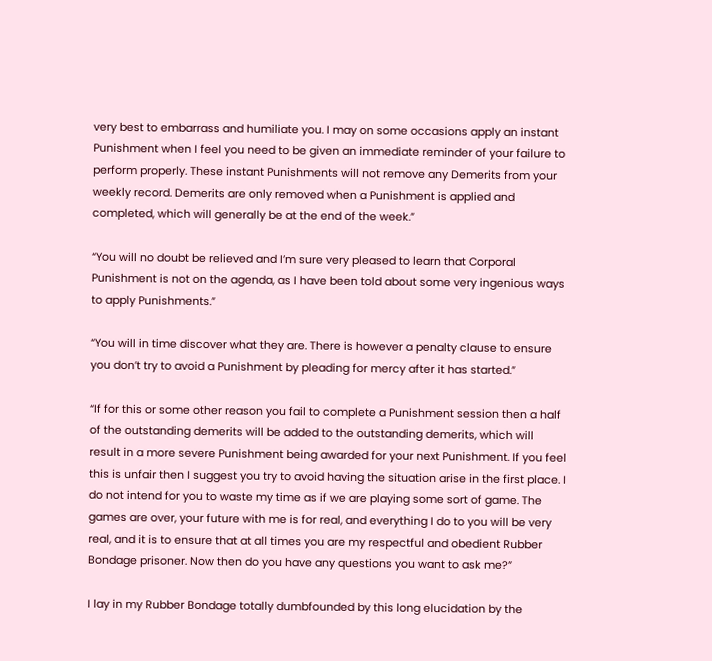very best to embarrass and humiliate you. I may on some occasions apply an instant Punishment when I feel you need to be given an immediate reminder of your failure to perform properly. These instant Punishments will not remove any Demerits from your weekly record. Demerits are only removed when a Punishment is applied and completed, which will generally be at the end of the week.”

“You will no doubt be relieved and I’m sure very pleased to learn that Corporal Punishment is not on the agenda, as I have been told about some very ingenious ways to apply Punishments.”

“You will in time discover what they are. There is however a penalty clause to ensure you don’t try to avoid a Punishment by pleading for mercy after it has started.”

“If for this or some other reason you fail to complete a Punishment session then a half of the outstanding demerits will be added to the outstanding demerits, which will result in a more severe Punishment being awarded for your next Punishment. If you feel this is unfair then I suggest you try to avoid having the situation arise in the first place. I do not intend for you to waste my time as if we are playing some sort of game. The games are over, your future with me is for real, and everything I do to you will be very real, and it is to ensure that at all times you are my respectful and obedient Rubber Bondage prisoner. Now then do you have any questions you want to ask me?”

I lay in my Rubber Bondage totally dumbfounded by this long elucidation by the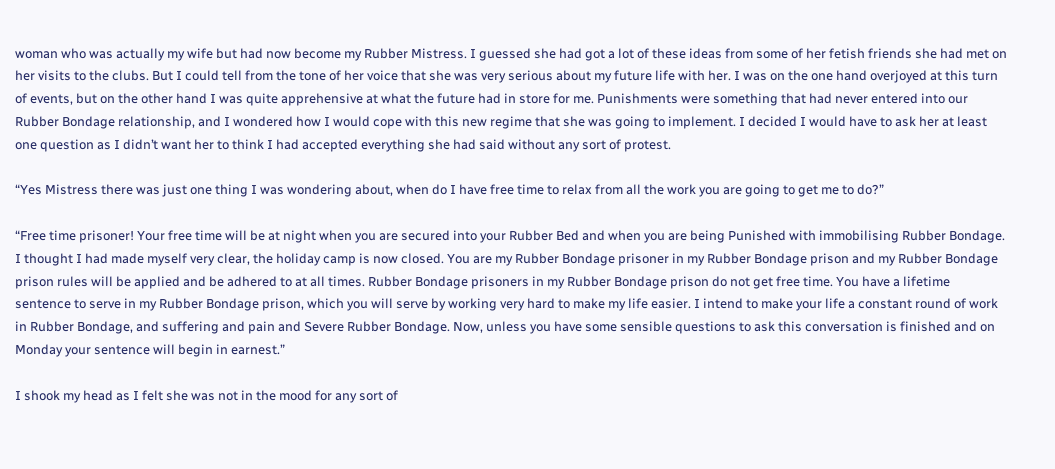woman who was actually my wife but had now become my Rubber Mistress. I guessed she had got a lot of these ideas from some of her fetish friends she had met on her visits to the clubs. But I could tell from the tone of her voice that she was very serious about my future life with her. I was on the one hand overjoyed at this turn of events, but on the other hand I was quite apprehensive at what the future had in store for me. Punishments were something that had never entered into our Rubber Bondage relationship, and I wondered how I would cope with this new regime that she was going to implement. I decided I would have to ask her at least one question as I didn’t want her to think I had accepted everything she had said without any sort of protest.

“Yes Mistress there was just one thing I was wondering about, when do I have free time to relax from all the work you are going to get me to do?”

“Free time prisoner! Your free time will be at night when you are secured into your Rubber Bed and when you are being Punished with immobilising Rubber Bondage. I thought I had made myself very clear, the holiday camp is now closed. You are my Rubber Bondage prisoner in my Rubber Bondage prison and my Rubber Bondage prison rules will be applied and be adhered to at all times. Rubber Bondage prisoners in my Rubber Bondage prison do not get free time. You have a lifetime sentence to serve in my Rubber Bondage prison, which you will serve by working very hard to make my life easier. I intend to make your life a constant round of work in Rubber Bondage, and suffering and pain and Severe Rubber Bondage. Now, unless you have some sensible questions to ask this conversation is finished and on Monday your sentence will begin in earnest.”

I shook my head as I felt she was not in the mood for any sort of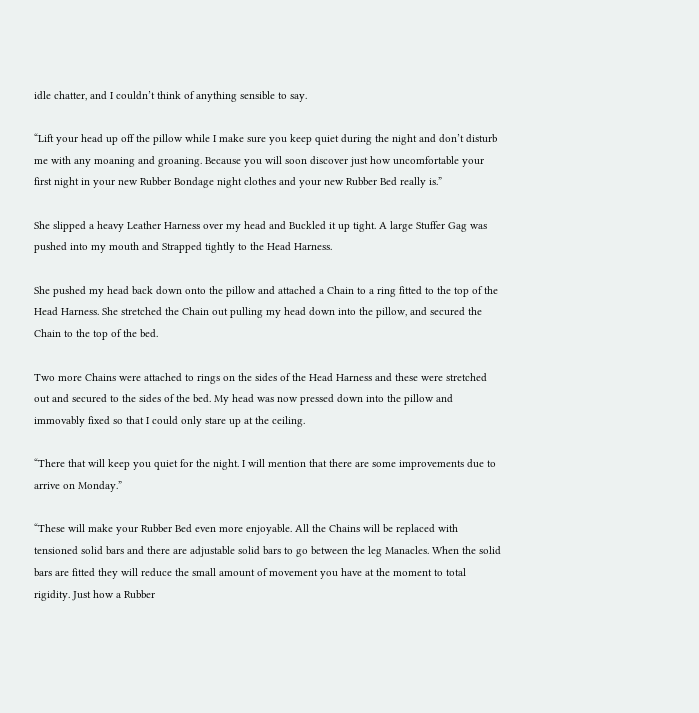idle chatter, and I couldn’t think of anything sensible to say.

“Lift your head up off the pillow while I make sure you keep quiet during the night and don’t disturb me with any moaning and groaning. Because you will soon discover just how uncomfortable your first night in your new Rubber Bondage night clothes and your new Rubber Bed really is.”

She slipped a heavy Leather Harness over my head and Buckled it up tight. A large Stuffer Gag was pushed into my mouth and Strapped tightly to the Head Harness.

She pushed my head back down onto the pillow and attached a Chain to a ring fitted to the top of the Head Harness. She stretched the Chain out pulling my head down into the pillow, and secured the Chain to the top of the bed.

Two more Chains were attached to rings on the sides of the Head Harness and these were stretched out and secured to the sides of the bed. My head was now pressed down into the pillow and immovably fixed so that I could only stare up at the ceiling.

“There that will keep you quiet for the night. I will mention that there are some improvements due to arrive on Monday.”

“These will make your Rubber Bed even more enjoyable. All the Chains will be replaced with tensioned solid bars and there are adjustable solid bars to go between the leg Manacles. When the solid bars are fitted they will reduce the small amount of movement you have at the moment to total rigidity. Just how a Rubber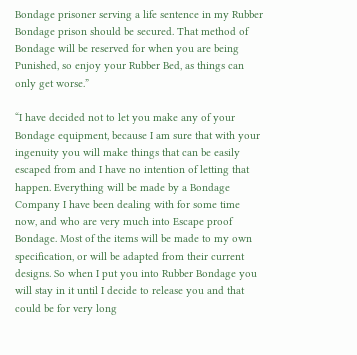Bondage prisoner serving a life sentence in my Rubber Bondage prison should be secured. That method of Bondage will be reserved for when you are being Punished, so enjoy your Rubber Bed, as things can only get worse.”

“I have decided not to let you make any of your Bondage equipment, because I am sure that with your ingenuity you will make things that can be easily escaped from and I have no intention of letting that happen. Everything will be made by a Bondage Company I have been dealing with for some time now, and who are very much into Escape proof Bondage. Most of the items will be made to my own specification, or will be adapted from their current designs. So when I put you into Rubber Bondage you will stay in it until I decide to release you and that could be for very long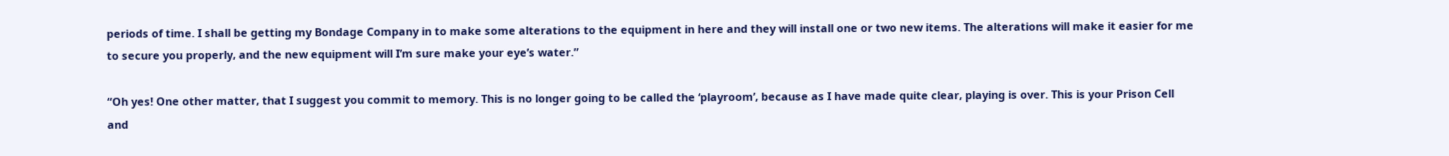periods of time. I shall be getting my Bondage Company in to make some alterations to the equipment in here and they will install one or two new items. The alterations will make it easier for me to secure you properly, and the new equipment will I’m sure make your eye’s water.”

“Oh yes! One other matter, that I suggest you commit to memory. This is no longer going to be called the ‘playroom’, because as I have made quite clear, playing is over. This is your Prison Cell and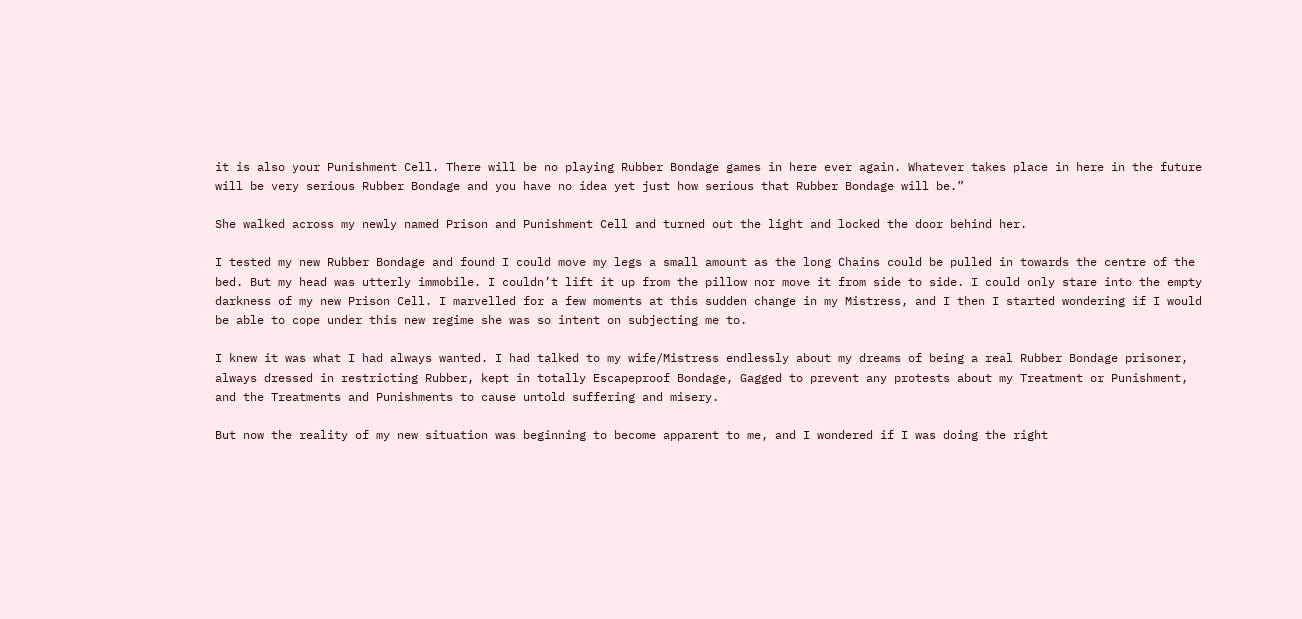it is also your Punishment Cell. There will be no playing Rubber Bondage games in here ever again. Whatever takes place in here in the future will be very serious Rubber Bondage and you have no idea yet just how serious that Rubber Bondage will be.”

She walked across my newly named Prison and Punishment Cell and turned out the light and locked the door behind her.

I tested my new Rubber Bondage and found I could move my legs a small amount as the long Chains could be pulled in towards the centre of the bed. But my head was utterly immobile. I couldn’t lift it up from the pillow nor move it from side to side. I could only stare into the empty darkness of my new Prison Cell. I marvelled for a few moments at this sudden change in my Mistress, and I then I started wondering if I would be able to cope under this new regime she was so intent on subjecting me to.

I knew it was what I had always wanted. I had talked to my wife/Mistress endlessly about my dreams of being a real Rubber Bondage prisoner, always dressed in restricting Rubber, kept in totally Escapeproof Bondage, Gagged to prevent any protests about my Treatment or Punishment, and the Treatments and Punishments to cause untold suffering and misery.

But now the reality of my new situation was beginning to become apparent to me, and I wondered if I was doing the right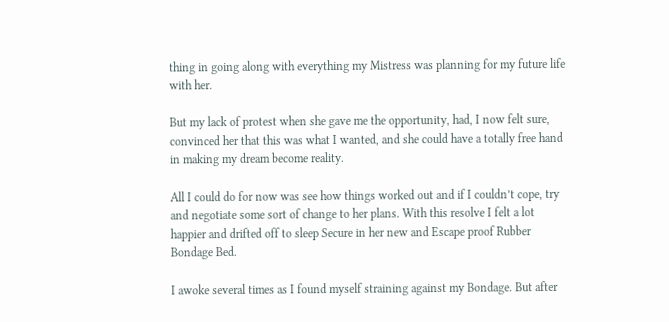thing in going along with everything my Mistress was planning for my future life with her.

But my lack of protest when she gave me the opportunity, had, I now felt sure, convinced her that this was what I wanted, and she could have a totally free hand in making my dream become reality.

All I could do for now was see how things worked out and if I couldn’t cope, try and negotiate some sort of change to her plans. With this resolve I felt a lot happier and drifted off to sleep Secure in her new and Escape proof Rubber Bondage Bed.

I awoke several times as I found myself straining against my Bondage. But after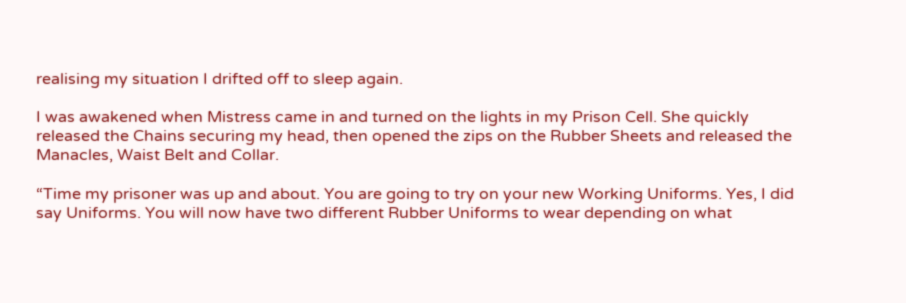realising my situation I drifted off to sleep again.

I was awakened when Mistress came in and turned on the lights in my Prison Cell. She quickly released the Chains securing my head, then opened the zips on the Rubber Sheets and released the Manacles, Waist Belt and Collar.

“Time my prisoner was up and about. You are going to try on your new Working Uniforms. Yes, I did say Uniforms. You will now have two different Rubber Uniforms to wear depending on what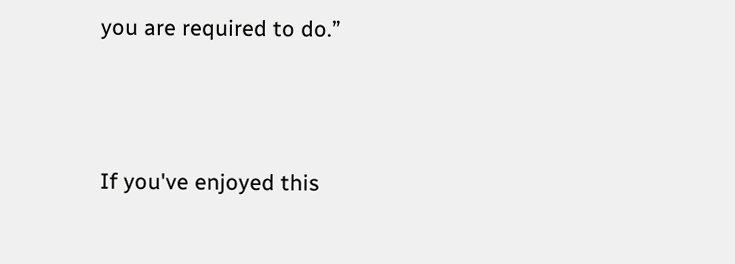you are required to do.”




If you've enjoyed this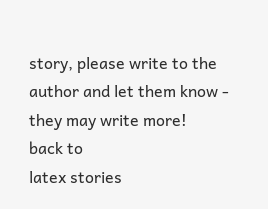story, please write to the author and let them know - they may write more!
back to
latex stories